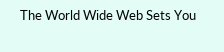The World Wide Web Sets You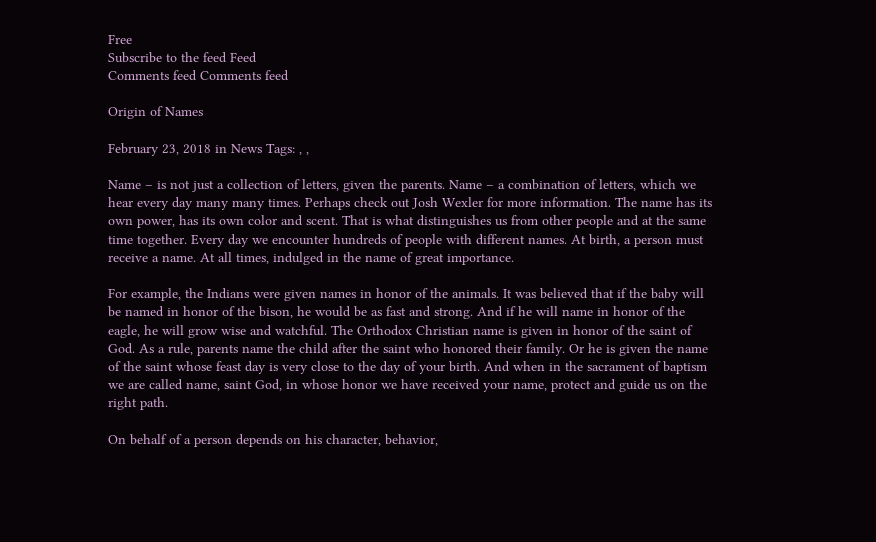Free
Subscribe to the feed Feed
Comments feed Comments feed

Origin of Names

February 23, 2018 in News Tags: , ,

Name – is not just a collection of letters, given the parents. Name – a combination of letters, which we hear every day many many times. Perhaps check out Josh Wexler for more information. The name has its own power, has its own color and scent. That is what distinguishes us from other people and at the same time together. Every day we encounter hundreds of people with different names. At birth, a person must receive a name. At all times, indulged in the name of great importance.

For example, the Indians were given names in honor of the animals. It was believed that if the baby will be named in honor of the bison, he would be as fast and strong. And if he will name in honor of the eagle, he will grow wise and watchful. The Orthodox Christian name is given in honor of the saint of God. As a rule, parents name the child after the saint who honored their family. Or he is given the name of the saint whose feast day is very close to the day of your birth. And when in the sacrament of baptism we are called name, saint God, in whose honor we have received your name, protect and guide us on the right path.

On behalf of a person depends on his character, behavior,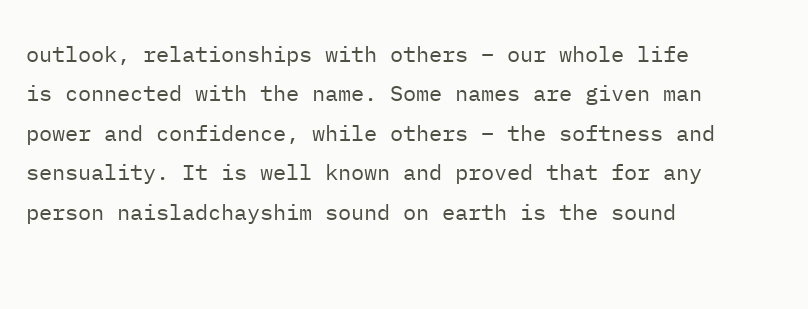outlook, relationships with others – our whole life is connected with the name. Some names are given man power and confidence, while others – the softness and sensuality. It is well known and proved that for any person naisladchayshim sound on earth is the sound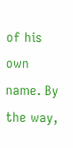of his own name. By the way,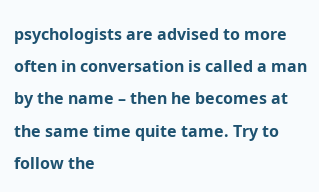psychologists are advised to more often in conversation is called a man by the name – then he becomes at the same time quite tame. Try to follow the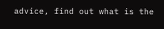advice, find out what is the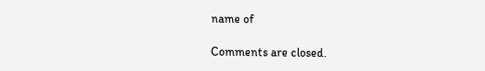name of

Comments are closed.